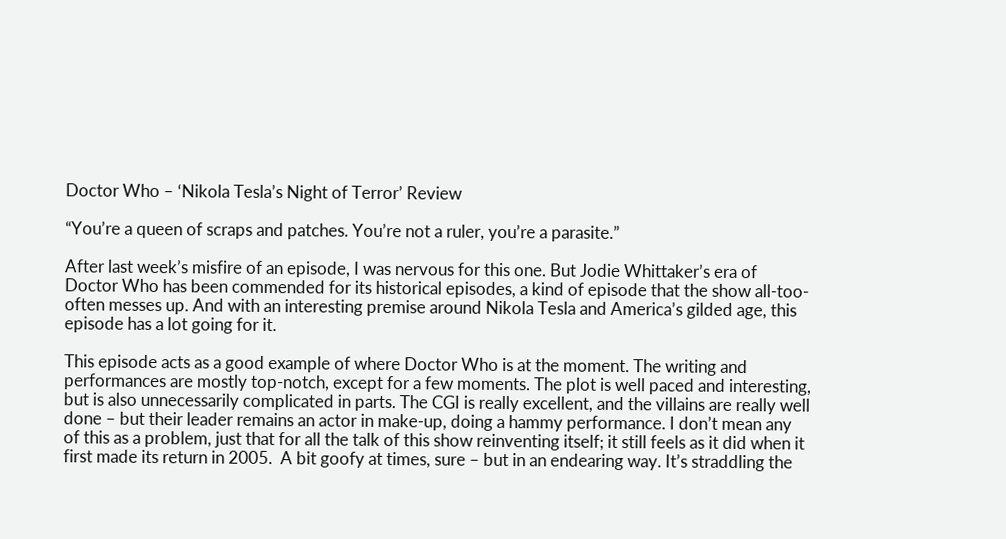Doctor Who – ‘Nikola Tesla’s Night of Terror’ Review

“You’re a queen of scraps and patches. You’re not a ruler, you’re a parasite.”

After last week’s misfire of an episode, I was nervous for this one. But Jodie Whittaker’s era of Doctor Who has been commended for its historical episodes, a kind of episode that the show all-too-often messes up. And with an interesting premise around Nikola Tesla and America’s gilded age, this episode has a lot going for it.

This episode acts as a good example of where Doctor Who is at the moment. The writing and performances are mostly top-notch, except for a few moments. The plot is well paced and interesting, but is also unnecessarily complicated in parts. The CGI is really excellent, and the villains are really well done – but their leader remains an actor in make-up, doing a hammy performance. I don’t mean any of this as a problem, just that for all the talk of this show reinventing itself; it still feels as it did when it first made its return in 2005.  A bit goofy at times, sure – but in an endearing way. It’s straddling the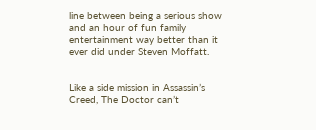line between being a serious show and an hour of fun family entertainment way better than it ever did under Steven Moffatt.


Like a side mission in Assassin’s Creed, The Doctor can’t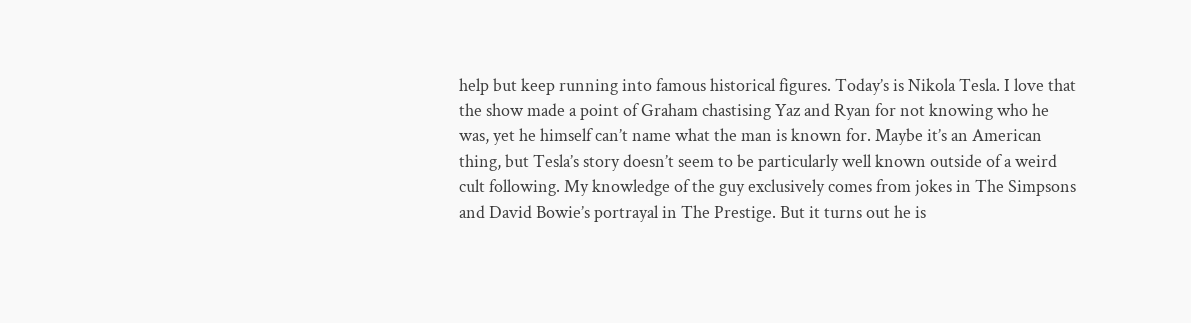help but keep running into famous historical figures. Today’s is Nikola Tesla. I love that the show made a point of Graham chastising Yaz and Ryan for not knowing who he was, yet he himself can’t name what the man is known for. Maybe it’s an American thing, but Tesla’s story doesn’t seem to be particularly well known outside of a weird cult following. My knowledge of the guy exclusively comes from jokes in The Simpsons and David Bowie’s portrayal in The Prestige. But it turns out he is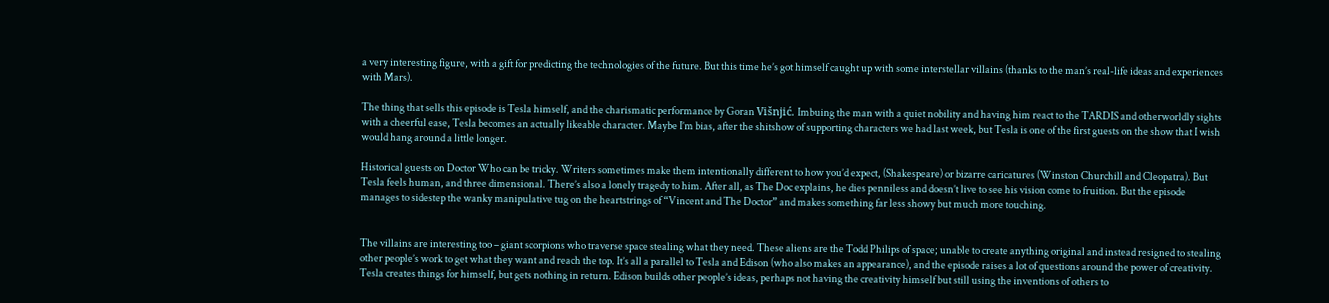a very interesting figure, with a gift for predicting the technologies of the future. But this time he’s got himself caught up with some interstellar villains (thanks to the man’s real-life ideas and experiences with Mars).

The thing that sells this episode is Tesla himself, and the charismatic performance by Goran Višnjić. Imbuing the man with a quiet nobility and having him react to the TARDIS and otherworldly sights with a cheerful ease, Tesla becomes an actually likeable character. Maybe I’m bias, after the shitshow of supporting characters we had last week, but Tesla is one of the first guests on the show that I wish would hang around a little longer.

Historical guests on Doctor Who can be tricky. Writers sometimes make them intentionally different to how you’d expect, (Shakespeare) or bizarre caricatures (Winston Churchill and Cleopatra). But Tesla feels human, and three dimensional. There’s also a lonely tragedy to him. After all, as The Doc explains, he dies penniless and doesn’t live to see his vision come to fruition. But the episode manages to sidestep the wanky manipulative tug on the heartstrings of “Vincent and The Doctor” and makes something far less showy but much more touching.


The villains are interesting too – giant scorpions who traverse space stealing what they need. These aliens are the Todd Philips of space; unable to create anything original and instead resigned to stealing other people’s work to get what they want and reach the top. It’s all a parallel to Tesla and Edison (who also makes an appearance), and the episode raises a lot of questions around the power of creativity. Tesla creates things for himself, but gets nothing in return. Edison builds other people’s ideas, perhaps not having the creativity himself but still using the inventions of others to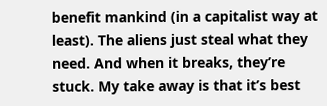benefit mankind (in a capitalist way at least). The aliens just steal what they need. And when it breaks, they’re stuck. My take away is that it’s best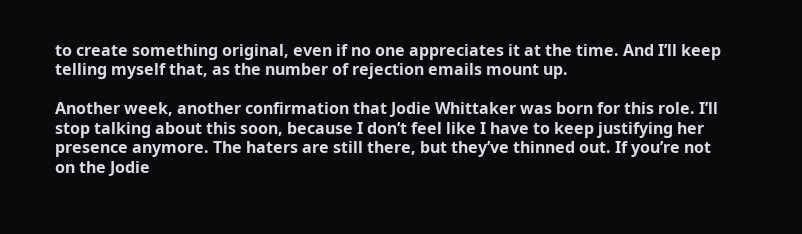to create something original, even if no one appreciates it at the time. And I’ll keep telling myself that, as the number of rejection emails mount up.

Another week, another confirmation that Jodie Whittaker was born for this role. I’ll stop talking about this soon, because I don’t feel like I have to keep justifying her presence anymore. The haters are still there, but they’ve thinned out. If you’re not on the Jodie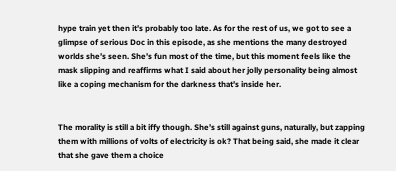hype train yet then it’s probably too late. As for the rest of us, we got to see a glimpse of serious Doc in this episode, as she mentions the many destroyed worlds she’s seen. She’s fun most of the time, but this moment feels like the mask slipping and reaffirms what I said about her jolly personality being almost like a coping mechanism for the darkness that’s inside her.


The morality is still a bit iffy though. She’s still against guns, naturally, but zapping them with millions of volts of electricity is ok? That being said, she made it clear that she gave them a choice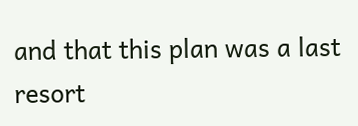and that this plan was a last resort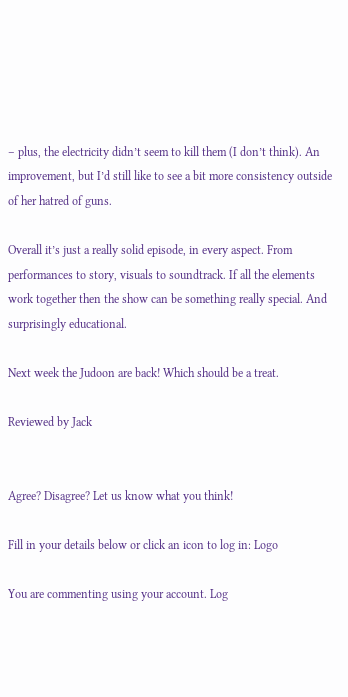– plus, the electricity didn’t seem to kill them (I don’t think). An improvement, but I’d still like to see a bit more consistency outside of her hatred of guns.

Overall it’s just a really solid episode, in every aspect. From performances to story, visuals to soundtrack. If all the elements work together then the show can be something really special. And surprisingly educational.

Next week the Judoon are back! Which should be a treat.

Reviewed by Jack


Agree? Disagree? Let us know what you think!

Fill in your details below or click an icon to log in: Logo

You are commenting using your account. Log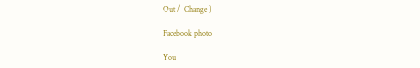Out /  Change )

Facebook photo

You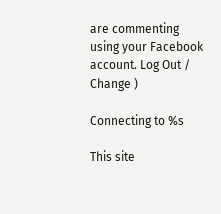are commenting using your Facebook account. Log Out /  Change )

Connecting to %s

This site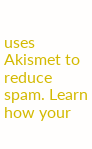uses Akismet to reduce spam. Learn how your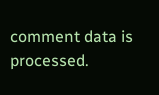comment data is processed.